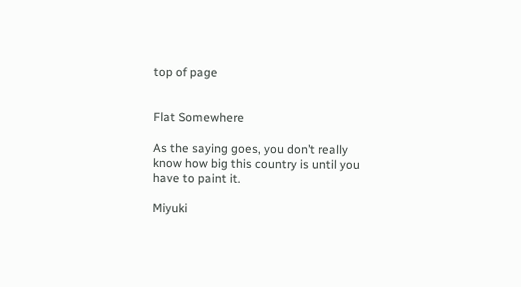top of page


Flat Somewhere

As the saying goes, you don’t really know how big this country is until you have to paint it.

Miyuki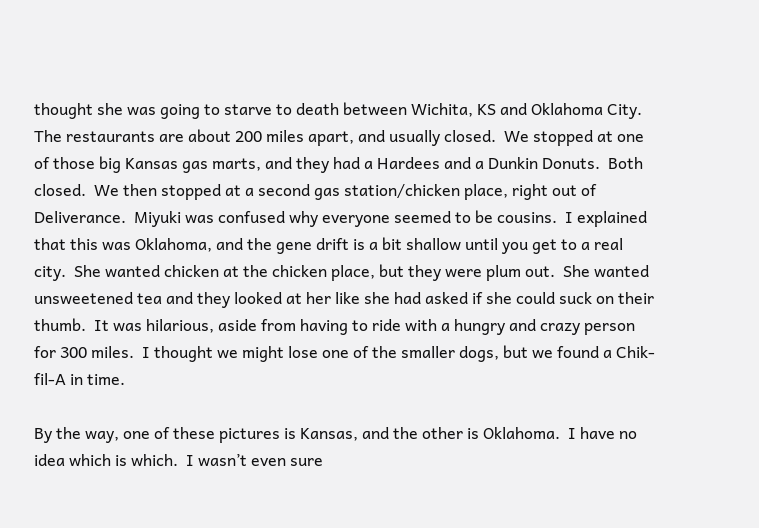thought she was going to starve to death between Wichita, KS and Oklahoma City.  The restaurants are about 200 miles apart, and usually closed.  We stopped at one of those big Kansas gas marts, and they had a Hardees and a Dunkin Donuts.  Both closed.  We then stopped at a second gas station/chicken place, right out of Deliverance.  Miyuki was confused why everyone seemed to be cousins.  I explained that this was Oklahoma, and the gene drift is a bit shallow until you get to a real city.  She wanted chicken at the chicken place, but they were plum out.  She wanted unsweetened tea and they looked at her like she had asked if she could suck on their thumb.  It was hilarious, aside from having to ride with a hungry and crazy person for 300 miles.  I thought we might lose one of the smaller dogs, but we found a Chik-fil-A in time.

By the way, one of these pictures is Kansas, and the other is Oklahoma.  I have no idea which is which.  I wasn’t even sure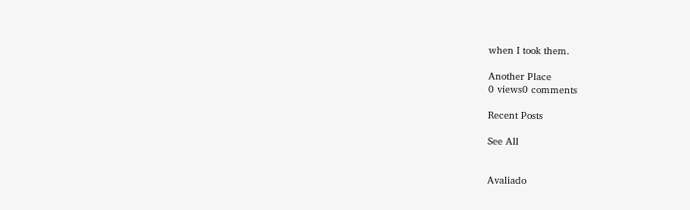when I took them.

Another Place
0 views0 comments

Recent Posts

See All


Avaliado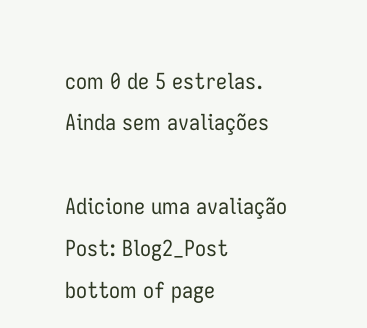com 0 de 5 estrelas.
Ainda sem avaliações

Adicione uma avaliação
Post: Blog2_Post
bottom of page